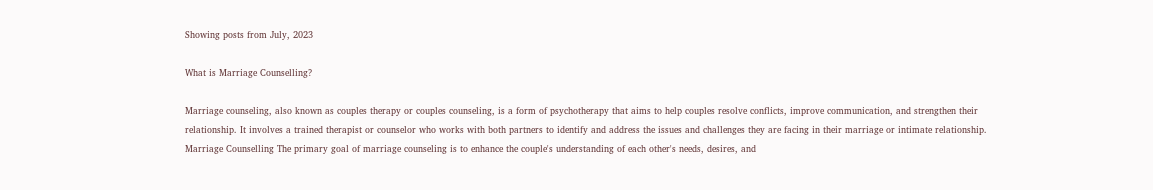Showing posts from July, 2023

What is Marriage Counselling?

Marriage counseling, also known as couples therapy or couples counseling, is a form of psychotherapy that aims to help couples resolve conflicts, improve communication, and strengthen their relationship. It involves a trained therapist or counselor who works with both partners to identify and address the issues and challenges they are facing in their marriage or intimate relationship. Marriage Counselling The primary goal of marriage counseling is to enhance the couple's understanding of each other's needs, desires, and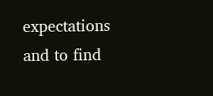expectations and to find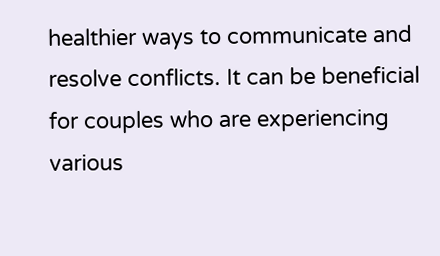healthier ways to communicate and resolve conflicts. It can be beneficial for couples who are experiencing various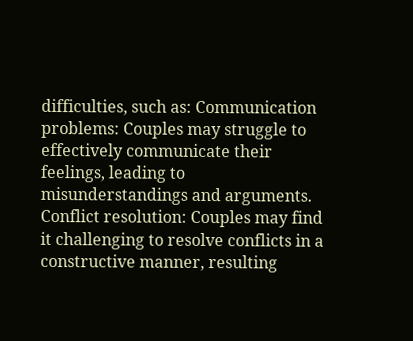difficulties, such as: Communication problems: Couples may struggle to effectively communicate their feelings, leading to misunderstandings and arguments. Conflict resolution: Couples may find it challenging to resolve conflicts in a constructive manner, resulting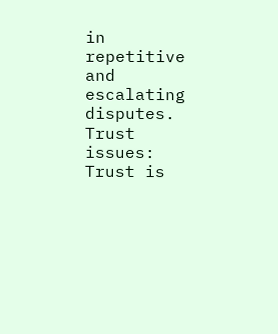in repetitive and escalating disputes. Trust issues: Trust is